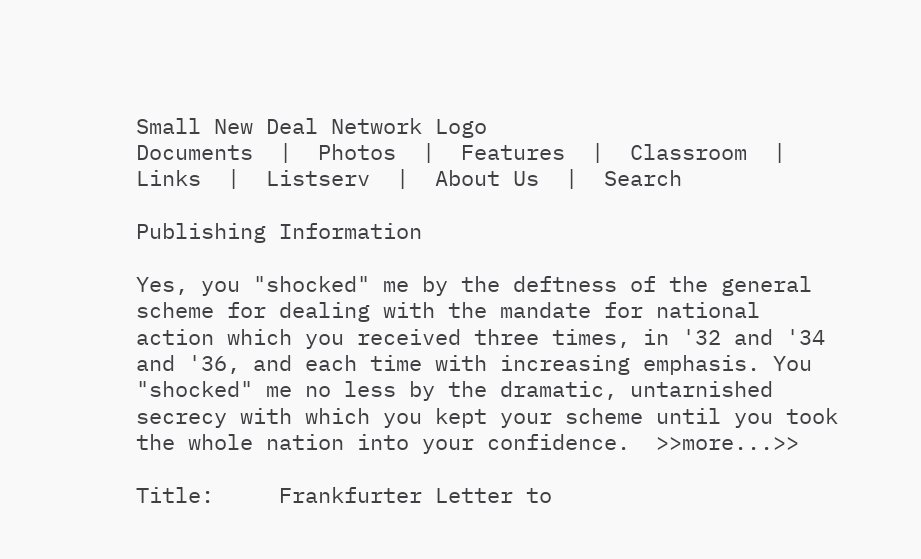Small New Deal Network Logo
Documents  |  Photos  |  Features  |  Classroom  |  Links  |  Listserv  |  About Us  |  Search

Publishing Information

Yes, you "shocked" me by the deftness of the general scheme for dealing with the mandate for national action which you received three times, in '32 and '34 and '36, and each time with increasing emphasis. You "shocked" me no less by the dramatic, untarnished secrecy with which you kept your scheme until you took the whole nation into your confidence.  >>more...>>

Title:     Frankfurter Letter to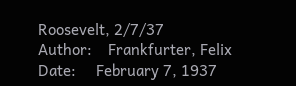Roosevelt, 2/7/37
Author:    Frankfurter, Felix
Date:     February 7, 1937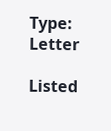Type:     Letter

Listed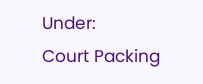Under:
Court Packing